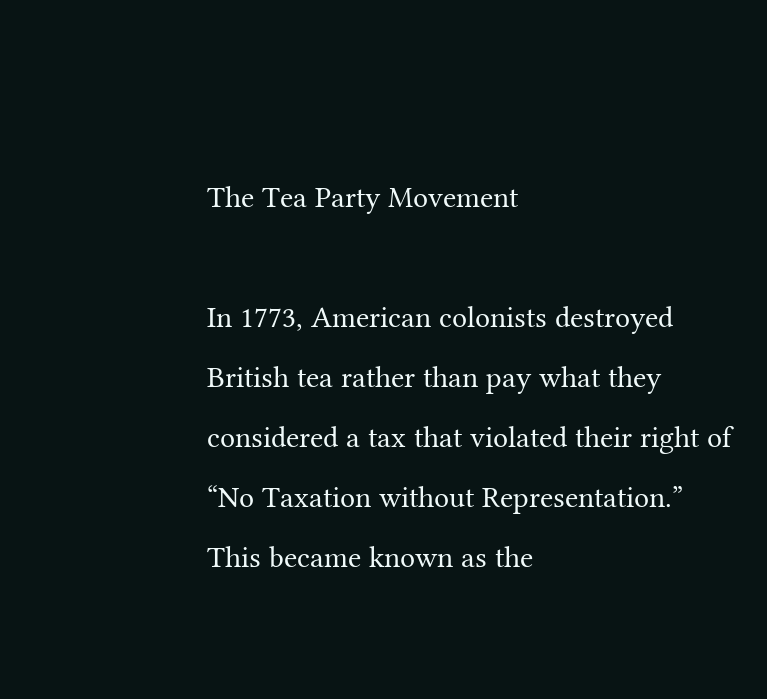The Tea Party Movement

In 1773, American colonists destroyed British tea rather than pay what they considered a tax that violated their right of “No Taxation without Representation.” This became known as the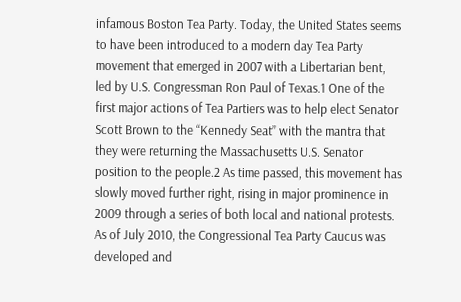infamous Boston Tea Party. Today, the United States seems to have been introduced to a modern day Tea Party movement that emerged in 2007 with a Libertarian bent, led by U.S. Congressman Ron Paul of Texas.1 One of the first major actions of Tea Partiers was to help elect Senator Scott Brown to the “Kennedy Seat” with the mantra that they were returning the Massachusetts U.S. Senator position to the people.2 As time passed, this movement has slowly moved further right, rising in major prominence in 2009 through a series of both local and national protests. As of July 2010, the Congressional Tea Party Caucus was developed and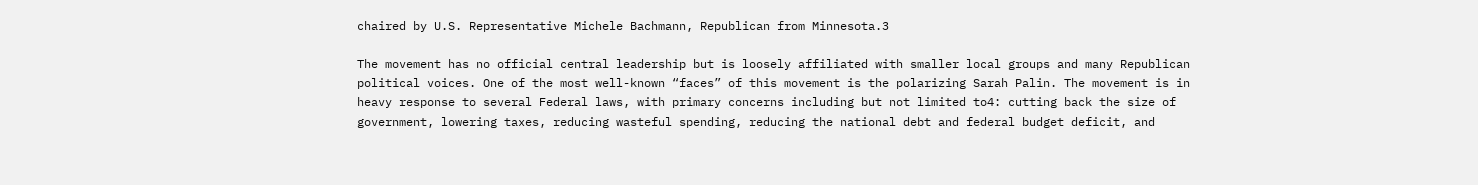chaired by U.S. Representative Michele Bachmann, Republican from Minnesota.3

The movement has no official central leadership but is loosely affiliated with smaller local groups and many Republican political voices. One of the most well-known “faces” of this movement is the polarizing Sarah Palin. The movement is in heavy response to several Federal laws, with primary concerns including but not limited to4: cutting back the size of government, lowering taxes, reducing wasteful spending, reducing the national debt and federal budget deficit, and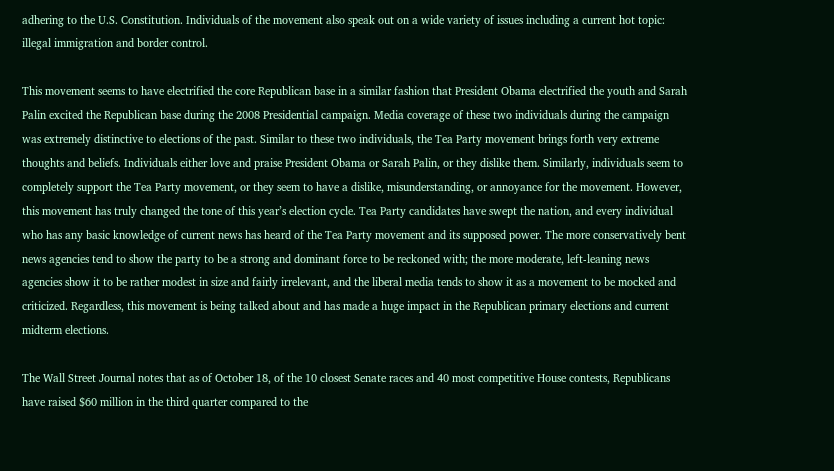adhering to the U.S. Constitution. Individuals of the movement also speak out on a wide variety of issues including a current hot topic: illegal immigration and border control.

This movement seems to have electrified the core Republican base in a similar fashion that President Obama electrified the youth and Sarah Palin excited the Republican base during the 2008 Presidential campaign. Media coverage of these two individuals during the campaign was extremely distinctive to elections of the past. Similar to these two individuals, the Tea Party movement brings forth very extreme thoughts and beliefs. Individuals either love and praise President Obama or Sarah Palin, or they dislike them. Similarly, individuals seem to completely support the Tea Party movement, or they seem to have a dislike, misunderstanding, or annoyance for the movement. However, this movement has truly changed the tone of this year’s election cycle. Tea Party candidates have swept the nation, and every individual who has any basic knowledge of current news has heard of the Tea Party movement and its supposed power. The more conservatively bent news agencies tend to show the party to be a strong and dominant force to be reckoned with; the more moderate, left-leaning news agencies show it to be rather modest in size and fairly irrelevant, and the liberal media tends to show it as a movement to be mocked and criticized. Regardless, this movement is being talked about and has made a huge impact in the Republican primary elections and current midterm elections.

The Wall Street Journal notes that as of October 18, of the 10 closest Senate races and 40 most competitive House contests, Republicans have raised $60 million in the third quarter compared to the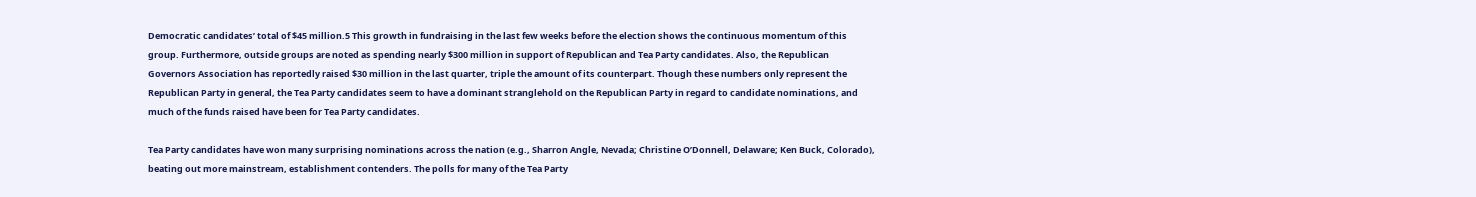Democratic candidates’ total of $45 million.5 This growth in fundraising in the last few weeks before the election shows the continuous momentum of this group. Furthermore, outside groups are noted as spending nearly $300 million in support of Republican and Tea Party candidates. Also, the Republican Governors Association has reportedly raised $30 million in the last quarter, triple the amount of its counterpart. Though these numbers only represent the Republican Party in general, the Tea Party candidates seem to have a dominant stranglehold on the Republican Party in regard to candidate nominations, and much of the funds raised have been for Tea Party candidates.

Tea Party candidates have won many surprising nominations across the nation (e.g., Sharron Angle, Nevada; Christine O’Donnell, Delaware; Ken Buck, Colorado), beating out more mainstream, establishment contenders. The polls for many of the Tea Party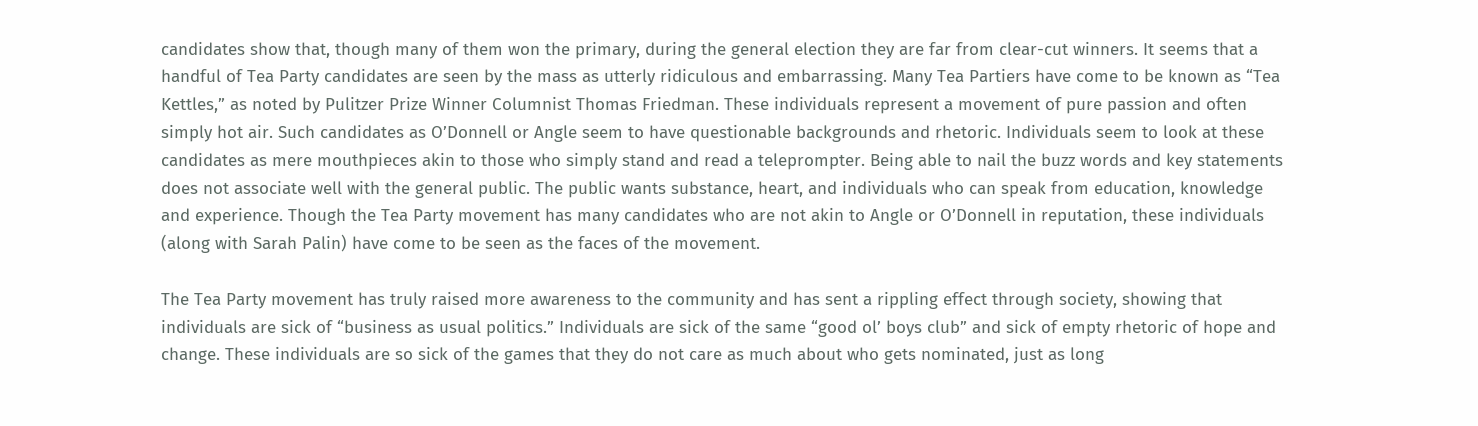candidates show that, though many of them won the primary, during the general election they are far from clear-cut winners. It seems that a handful of Tea Party candidates are seen by the mass as utterly ridiculous and embarrassing. Many Tea Partiers have come to be known as “Tea Kettles,” as noted by Pulitzer Prize Winner Columnist Thomas Friedman. These individuals represent a movement of pure passion and often simply hot air. Such candidates as O’Donnell or Angle seem to have questionable backgrounds and rhetoric. Individuals seem to look at these candidates as mere mouthpieces akin to those who simply stand and read a teleprompter. Being able to nail the buzz words and key statements does not associate well with the general public. The public wants substance, heart, and individuals who can speak from education, knowledge and experience. Though the Tea Party movement has many candidates who are not akin to Angle or O’Donnell in reputation, these individuals (along with Sarah Palin) have come to be seen as the faces of the movement.

The Tea Party movement has truly raised more awareness to the community and has sent a rippling effect through society, showing that individuals are sick of “business as usual politics.” Individuals are sick of the same “good ol’ boys club” and sick of empty rhetoric of hope and change. These individuals are so sick of the games that they do not care as much about who gets nominated, just as long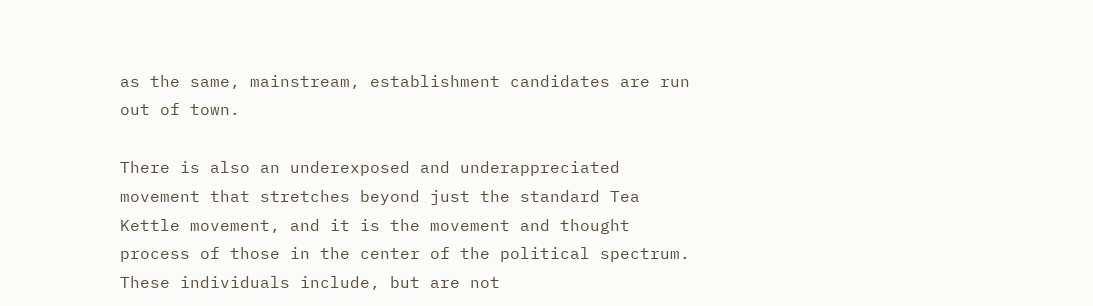as the same, mainstream, establishment candidates are run out of town.

There is also an underexposed and underappreciated movement that stretches beyond just the standard Tea Kettle movement, and it is the movement and thought process of those in the center of the political spectrum. These individuals include, but are not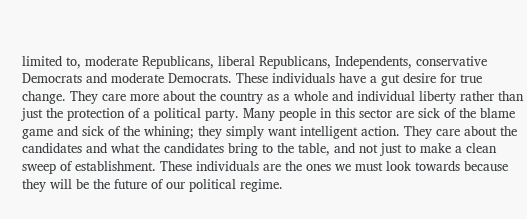limited to, moderate Republicans, liberal Republicans, Independents, conservative Democrats and moderate Democrats. These individuals have a gut desire for true change. They care more about the country as a whole and individual liberty rather than just the protection of a political party. Many people in this sector are sick of the blame game and sick of the whining; they simply want intelligent action. They care about the candidates and what the candidates bring to the table, and not just to make a clean sweep of establishment. These individuals are the ones we must look towards because they will be the future of our political regime.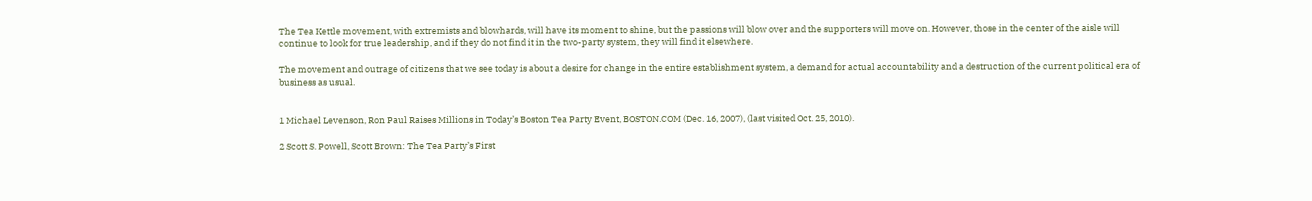The Tea Kettle movement, with extremists and blowhards, will have its moment to shine, but the passions will blow over and the supporters will move on. However, those in the center of the aisle will continue to look for true leadership, and if they do not find it in the two-party system, they will find it elsewhere.

The movement and outrage of citizens that we see today is about a desire for change in the entire establishment system, a demand for actual accountability and a destruction of the current political era of business as usual.


1 Michael Levenson, Ron Paul Raises Millions in Today’s Boston Tea Party Event, BOSTON.COM (Dec. 16, 2007), (last visited Oct. 25, 2010).

2 Scott S. Powell, Scott Brown: The Tea Party’s First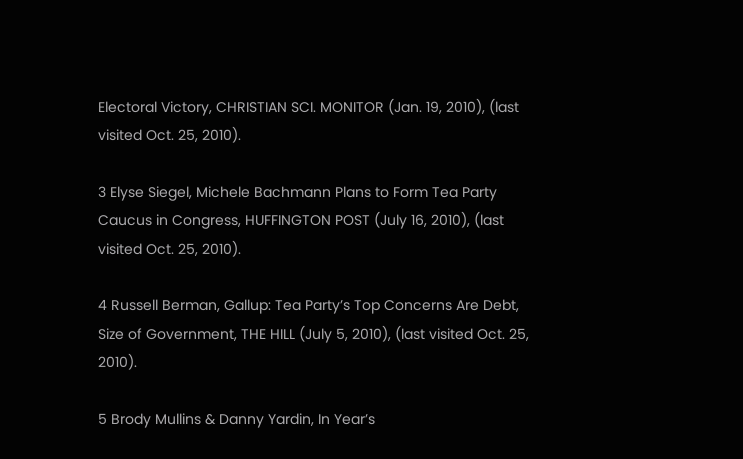Electoral Victory, CHRISTIAN SCI. MONITOR (Jan. 19, 2010), (last visited Oct. 25, 2010).

3 Elyse Siegel, Michele Bachmann Plans to Form Tea Party Caucus in Congress, HUFFINGTON POST (July 16, 2010), (last visited Oct. 25, 2010).

4 Russell Berman, Gallup: Tea Party’s Top Concerns Are Debt, Size of Government, THE HILL (July 5, 2010), (last visited Oct. 25, 2010).

5 Brody Mullins & Danny Yardin, In Year’s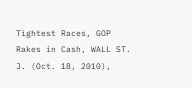Tightest Races, GOP Rakes in Cash, WALL ST. J. (Oct. 18, 2010),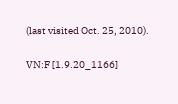(last visited Oct. 25, 2010).

VN:F [1.9.20_1166]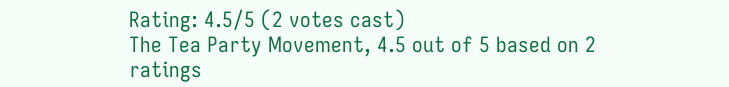Rating: 4.5/5 (2 votes cast)
The Tea Party Movement, 4.5 out of 5 based on 2 ratings